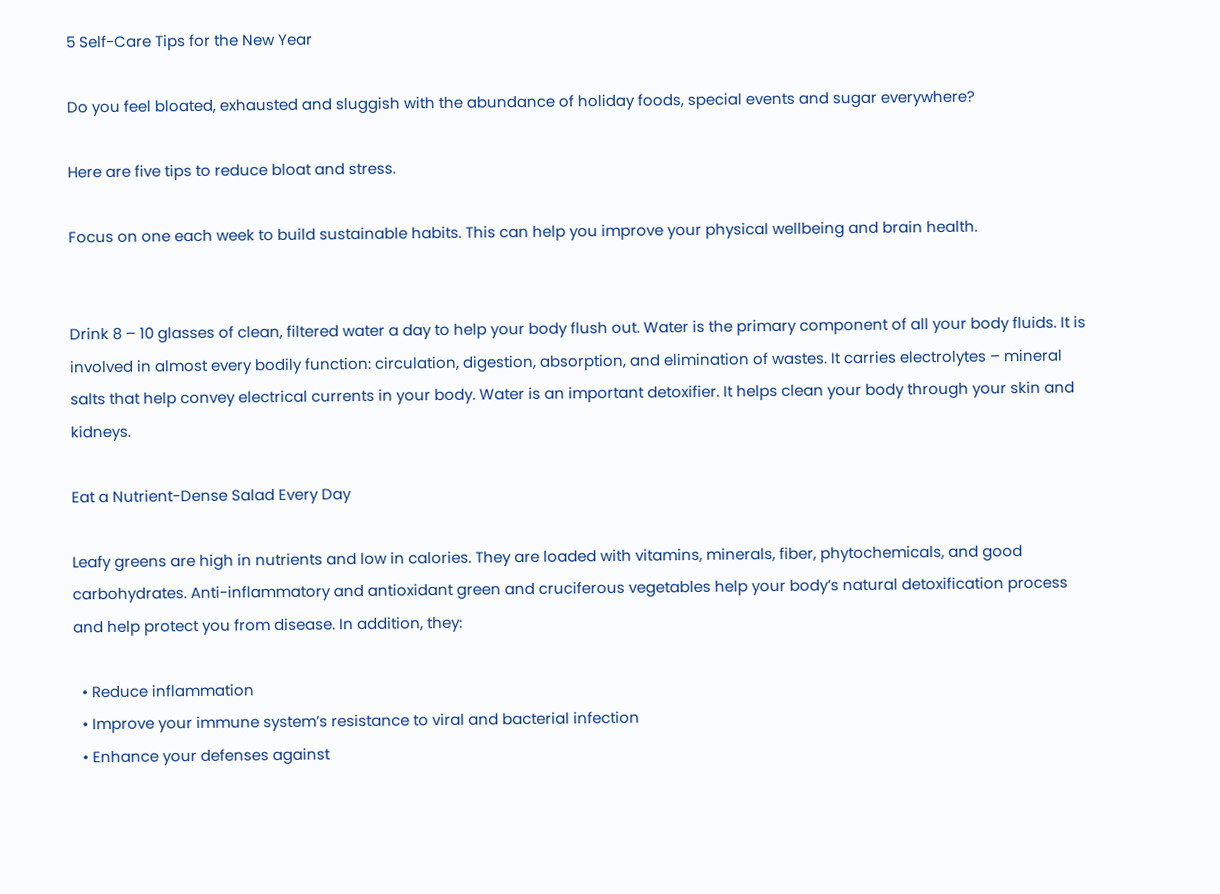5 Self-Care Tips for the New Year

Do you feel bloated, exhausted and sluggish with the abundance of holiday foods, special events and sugar everywhere?

Here are five tips to reduce bloat and stress.

Focus on one each week to build sustainable habits. This can help you improve your physical wellbeing and brain health.


Drink 8 – 10 glasses of clean, filtered water a day to help your body flush out. Water is the primary component of all your body fluids. It is involved in almost every bodily function: circulation, digestion, absorption, and elimination of wastes. It carries electrolytes – mineral salts that help convey electrical currents in your body. Water is an important detoxifier. It helps clean your body through your skin and kidneys.

Eat a Nutrient-Dense Salad Every Day

Leafy greens are high in nutrients and low in calories. They are loaded with vitamins, minerals, fiber, phytochemicals, and good carbohydrates. Anti-inflammatory and antioxidant green and cruciferous vegetables help your body’s natural detoxification process and help protect you from disease. In addition, they:

  • Reduce inflammation
  • Improve your immune system’s resistance to viral and bacterial infection
  • Enhance your defenses against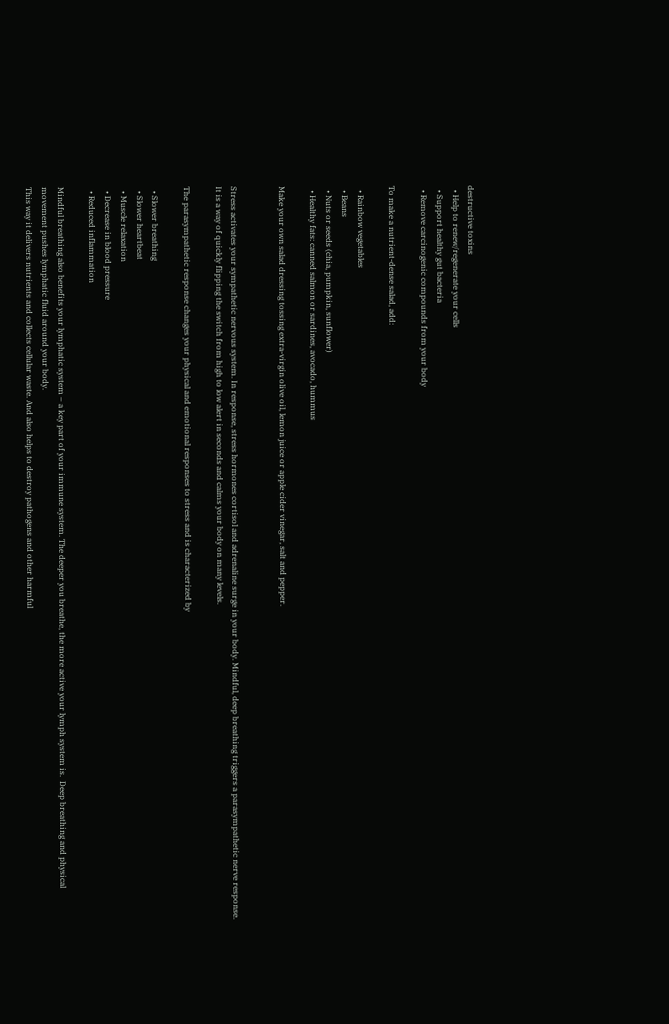destructive toxins
  • Help to renew/regenerate your cells
  • Support healthy gut bacteria
  • Remove carcinogenic compounds from your body

To make a nutrient-dense salad, add:

  • Rainbow vegetables
  • Beans
  • Nuts or seeds (chia, pumpkin, sunflower)
  • Healthy fats: canned salmon or sardines, avocado, hummus

Make your own salad dressing tossing extra-virgin olive oil, lemon juice or apple cider vinegar, salt and pepper.


Stress activates your sympathetic nervous system. In response, stress hormones cortisol and adrenaline surge in your body. Mindful, deep breathing triggers a parasympathetic nerve response. It is a way of quickly flipping the switch from high to low alert in seconds and calms your body on many levels.

The parasympathetic response changes your physical and emotional responses to stress and is characterized by

  • Slower breathing
  • Slower heartbeat
  • Muscle relaxation
  • Decrease in blood pressure
  • Reduced inflammation

Mindful breathing also benefits your lymphatic system – a key part of your immune system. The deeper you breathe, the more active your lymph system is.  Deep breathing and physical movement pushes lymphatic fluid around your body.
This way it delivers nutrients and collects cellular waste. And also helps to destroy pathogens and other harmful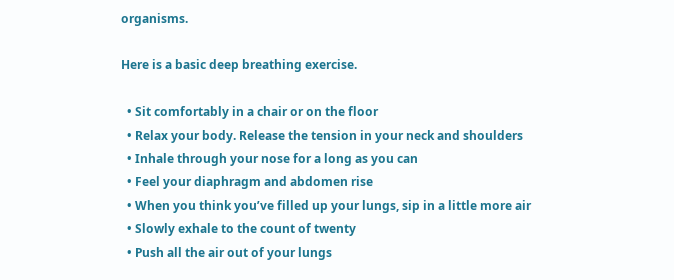organisms.

Here is a basic deep breathing exercise.

  • Sit comfortably in a chair or on the floor
  • Relax your body. Release the tension in your neck and shoulders
  • Inhale through your nose for a long as you can
  • Feel your diaphragm and abdomen rise
  • When you think you’ve filled up your lungs, sip in a little more air
  • Slowly exhale to the count of twenty
  • Push all the air out of your lungs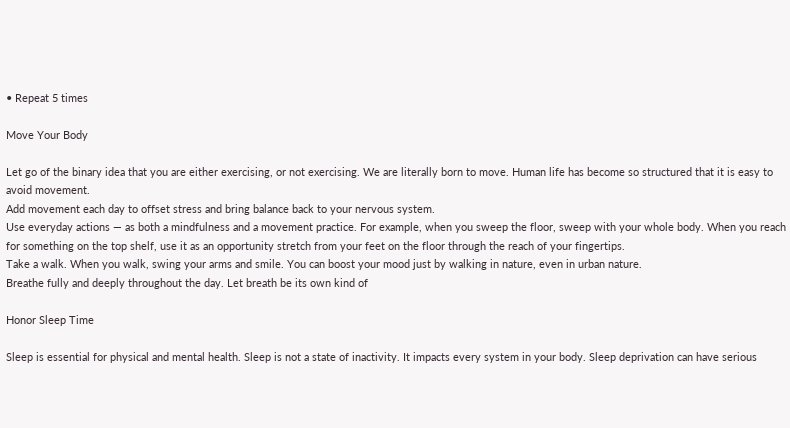• Repeat 5 times

Move Your Body

Let go of the binary idea that you are either exercising, or not exercising. We are literally born to move. Human life has become so structured that it is easy to avoid movement.
Add movement each day to offset stress and bring balance back to your nervous system.
Use everyday actions — as both a mindfulness and a movement practice. For example, when you sweep the floor, sweep with your whole body. When you reach for something on the top shelf, use it as an opportunity stretch from your feet on the floor through the reach of your fingertips.
Take a walk. When you walk, swing your arms and smile. You can boost your mood just by walking in nature, even in urban nature.
Breathe fully and deeply throughout the day. Let breath be its own kind of

Honor Sleep Time

Sleep is essential for physical and mental health. Sleep is not a state of inactivity. It impacts every system in your body. Sleep deprivation can have serious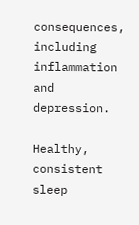consequences, including inflammation and depression.

Healthy, consistent sleep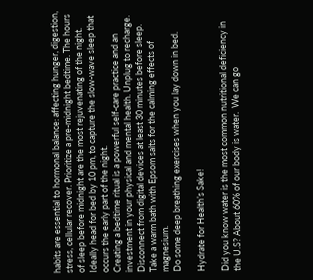habits are essential to hormonal balance: affecting hunger, digestion, stress, cellular recover. Prioritize a pre-midnight bedtime. The hours of sleep before midnight are the most rejuvenating of the night. Ideally head for bed by 10 pm, to capture the slow-wave sleep that occurs the early part of the night.
Creating a bedtime ritual is a powerful self-care practice and an investment in your physical and mental health. Unplug to recharge. Disconnect from digital devices at least 30 minutes before sleep.
Take a warm bath with Epsom salts for the calming effects of magnesium.
Do some deep breathing exercises when you lay down in bed.

Hydrate for Health’s Sake!

Did you know water is the most common nutritional deficiency in the U.S? About 60% of our body is water.  We can go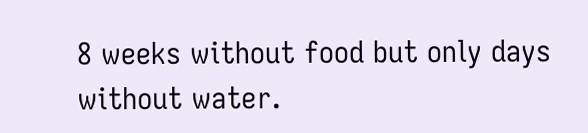8 weeks without food but only days without water.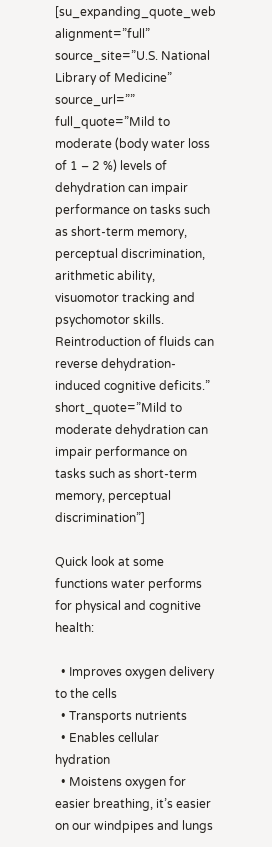[su_expanding_quote_web alignment=”full” source_site=”U.S. National Library of Medicine” source_url=”” full_quote=”Mild to moderate (body water loss of 1 – 2 %) levels of dehydration can impair performance on tasks such as short-term memory, perceptual discrimination, arithmetic ability, visuomotor tracking and psychomotor skills. Reintroduction of fluids can reverse dehydration-induced cognitive deficits.” short_quote=”Mild to moderate dehydration can impair performance on tasks such as short-term memory, perceptual discrimination”]

Quick look at some functions water performs for physical and cognitive health:

  • Improves oxygen delivery to the cells
  • Transports nutrients
  • Enables cellular hydration
  • Moistens oxygen for easier breathing, it’s easier on our windpipes and lungs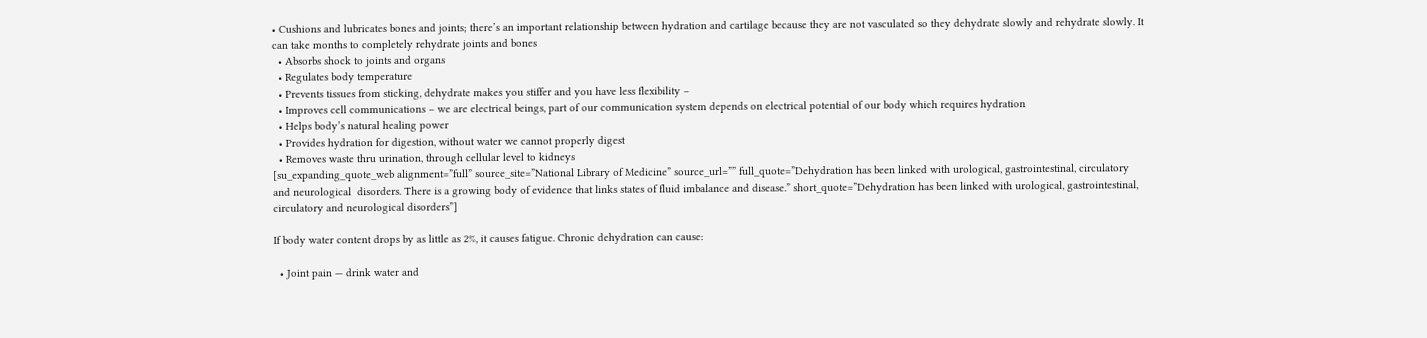• Cushions and lubricates bones and joints; there’s an important relationship between hydration and cartilage because they are not vasculated so they dehydrate slowly and rehydrate slowly. It can take months to completely rehydrate joints and bones
  • Absorbs shock to joints and organs
  • Regulates body temperature
  • Prevents tissues from sticking, dehydrate makes you stiffer and you have less flexibility –
  • Improves cell communications – we are electrical beings, part of our communication system depends on electrical potential of our body which requires hydration
  • Helps body’s natural healing power
  • Provides hydration for digestion, without water we cannot properly digest
  • Removes waste thru urination, through cellular level to kidneys
[su_expanding_quote_web alignment=”full” source_site=”National Library of Medicine” source_url=”” full_quote=”Dehydration has been linked with urological, gastrointestinal, circulatory and neurological  disorders. There is a growing body of evidence that links states of fluid imbalance and disease.” short_quote=”Dehydration has been linked with urological, gastrointestinal, circulatory and neurological disorders”]

If body water content drops by as little as 2%, it causes fatigue. Chronic dehydration can cause:

  • Joint pain — drink water and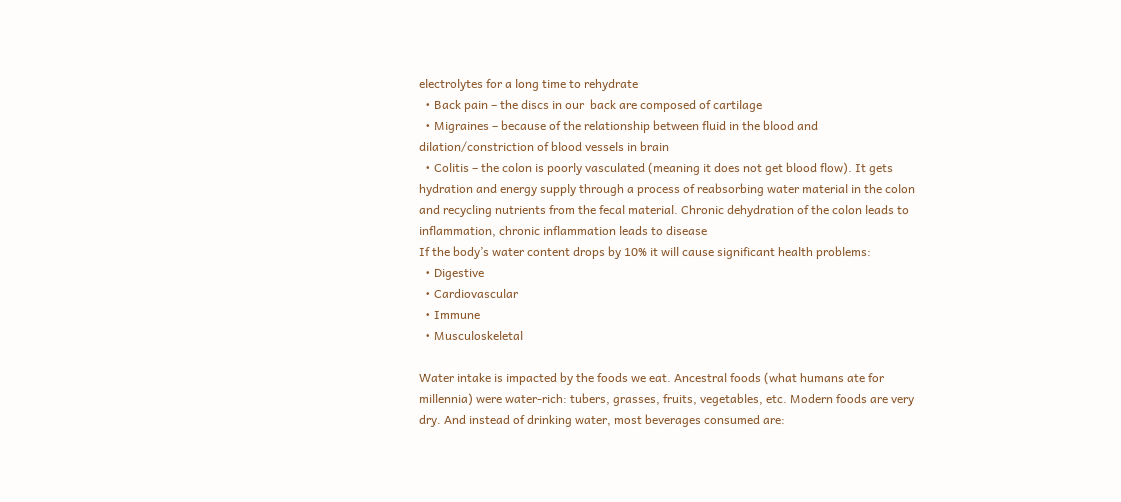electrolytes for a long time to rehydrate
  • Back pain – the discs in our  back are composed of cartilage
  • Migraines – because of the relationship between fluid in the blood and dilation/constriction of blood vessels in brain
  • Colitis – the colon is poorly vasculated (meaning it does not get blood flow). It gets hydration and energy supply through a process of reabsorbing water material in the colon and recycling nutrients from the fecal material. Chronic dehydration of the colon leads to inflammation, chronic inflammation leads to disease
If the body’s water content drops by 10% it will cause significant health problems:
  • Digestive
  • Cardiovascular
  • Immune
  • Musculoskeletal

Water intake is impacted by the foods we eat. Ancestral foods (what humans ate for  millennia) were water-rich: tubers, grasses, fruits, vegetables, etc. Modern foods are very dry. And instead of drinking water, most beverages consumed are: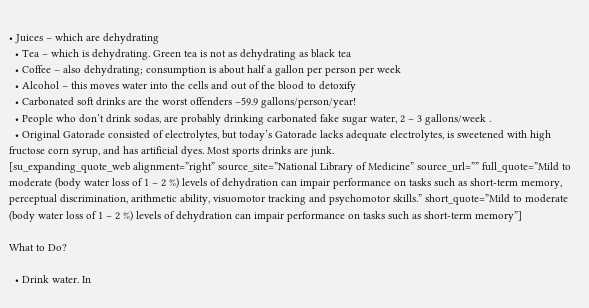• Juices – which are dehydrating
  • Tea – which is dehydrating. Green tea is not as dehydrating as black tea
  • Coffee – also dehydrating; consumption is about half a gallon per person per week
  • Alcohol – this moves water into the cells and out of the blood to detoxify
  • Carbonated soft drinks are the worst offenders –59.9 gallons/person/year!
  • People who don’t drink sodas, are probably drinking carbonated fake sugar water, 2 – 3 gallons/week .
  • Original Gatorade consisted of electrolytes, but today’s Gatorade lacks adequate electrolytes, is sweetened with high fructose corn syrup, and has artificial dyes. Most sports drinks are junk.
[su_expanding_quote_web alignment=”right” source_site=”National Library of Medicine” source_url=”” full_quote=”Mild to moderate (body water loss of 1 – 2 %) levels of dehydration can impair performance on tasks such as short-term memory, perceptual discrimination, arithmetic ability, visuomotor tracking and psychomotor skills.” short_quote=”Mild to moderate (body water loss of 1 – 2 %) levels of dehydration can impair performance on tasks such as short-term memory”]

What to Do?

  • Drink water. In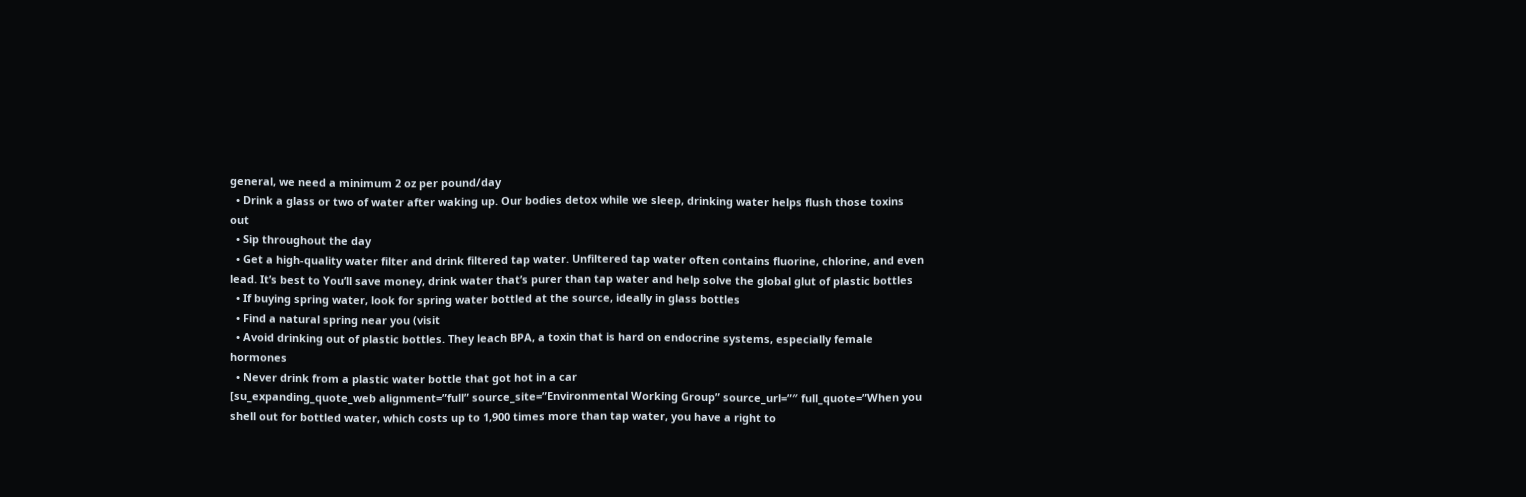general, we need a minimum 2 oz per pound/day
  • Drink a glass or two of water after waking up. Our bodies detox while we sleep, drinking water helps flush those toxins out
  • Sip throughout the day
  • Get a high-quality water filter and drink filtered tap water. Unfiltered tap water often contains fluorine, chlorine, and even lead. It’s best to You’ll save money, drink water that’s purer than tap water and help solve the global glut of plastic bottles
  • If buying spring water, look for spring water bottled at the source, ideally in glass bottles
  • Find a natural spring near you (visit
  • Avoid drinking out of plastic bottles. They leach BPA, a toxin that is hard on endocrine systems, especially female hormones
  • Never drink from a plastic water bottle that got hot in a car
[su_expanding_quote_web alignment=”full” source_site=”Environmental Working Group” source_url=”″ full_quote=”When you shell out for bottled water, which costs up to 1,900 times more than tap water, you have a right to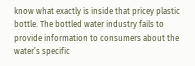know what exactly is inside that pricey plastic bottle. The bottled water industry fails to provide information to consumers about the water’s specific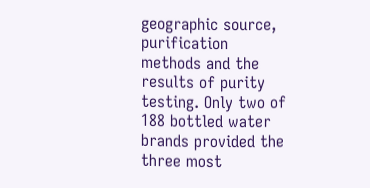geographic source, purification methods and the results of purity testing. Only two of 188 bottled water brands provided the three most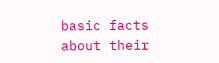basic facts about their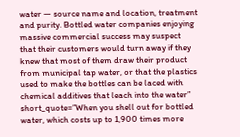water — source name and location, treatment and purity. Bottled water companies enjoying massive commercial success may suspect that their customers would turn away if they knew that most of them draw their product from municipal tap water, or that the plastics used to make the bottles can be laced with chemical additives that leach into the water” short_quote=”When you shell out for bottled water, which costs up to 1,900 times more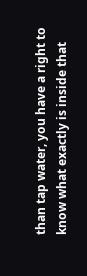than tap water, you have a right to know what exactly is inside that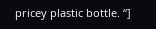pricey plastic bottle. “]